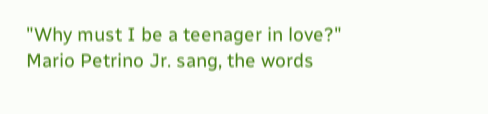"Why must I be a teenager in love?" Mario Petrino Jr. sang, the words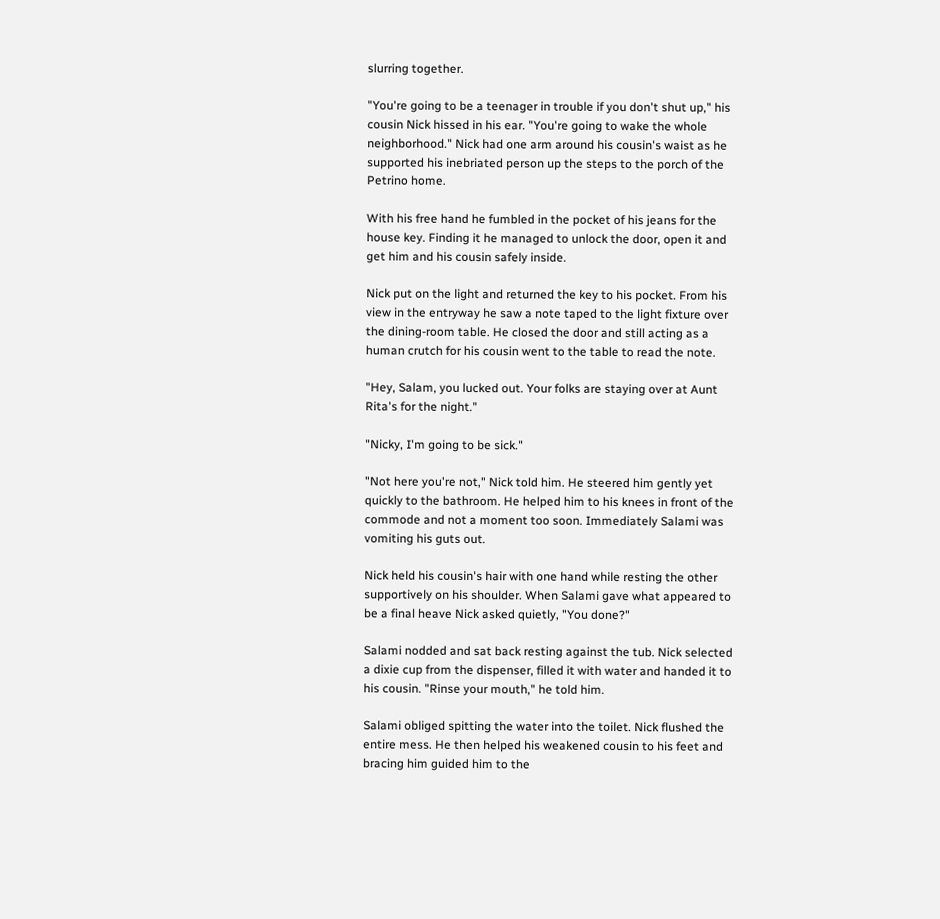slurring together.

"You're going to be a teenager in trouble if you don't shut up," his cousin Nick hissed in his ear. "You're going to wake the whole neighborhood." Nick had one arm around his cousin's waist as he supported his inebriated person up the steps to the porch of the Petrino home.

With his free hand he fumbled in the pocket of his jeans for the house key. Finding it he managed to unlock the door, open it and get him and his cousin safely inside.

Nick put on the light and returned the key to his pocket. From his view in the entryway he saw a note taped to the light fixture over the dining-room table. He closed the door and still acting as a human crutch for his cousin went to the table to read the note.

"Hey, Salam, you lucked out. Your folks are staying over at Aunt Rita's for the night."

"Nicky, I'm going to be sick."

"Not here you're not," Nick told him. He steered him gently yet quickly to the bathroom. He helped him to his knees in front of the commode and not a moment too soon. Immediately Salami was vomiting his guts out.

Nick held his cousin's hair with one hand while resting the other supportively on his shoulder. When Salami gave what appeared to be a final heave Nick asked quietly, "You done?"

Salami nodded and sat back resting against the tub. Nick selected a dixie cup from the dispenser, filled it with water and handed it to his cousin. "Rinse your mouth," he told him.

Salami obliged spitting the water into the toilet. Nick flushed the entire mess. He then helped his weakened cousin to his feet and bracing him guided him to the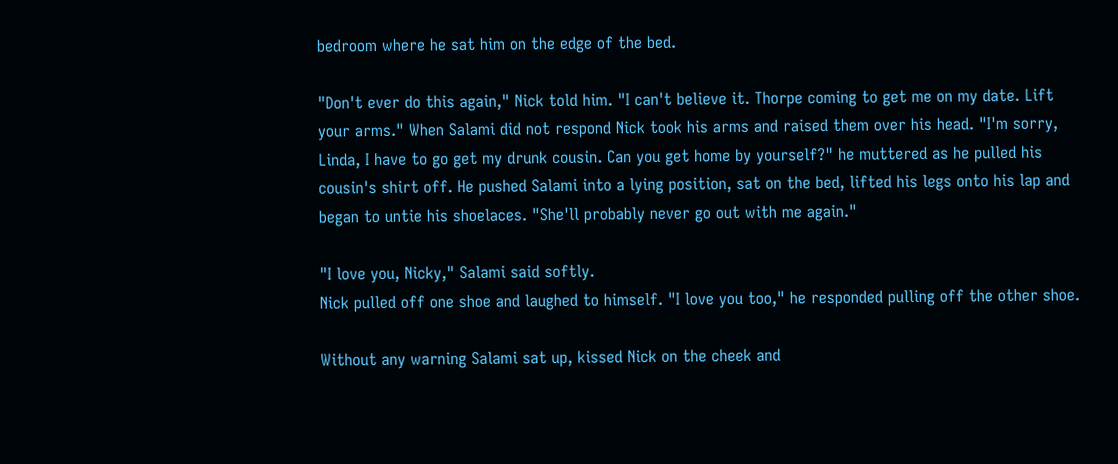bedroom where he sat him on the edge of the bed.

"Don't ever do this again," Nick told him. "I can't believe it. Thorpe coming to get me on my date. Lift your arms." When Salami did not respond Nick took his arms and raised them over his head. "I'm sorry, Linda, I have to go get my drunk cousin. Can you get home by yourself?" he muttered as he pulled his cousin's shirt off. He pushed Salami into a lying position, sat on the bed, lifted his legs onto his lap and began to untie his shoelaces. "She'll probably never go out with me again."

"I love you, Nicky," Salami said softly.
Nick pulled off one shoe and laughed to himself. "I love you too," he responded pulling off the other shoe.

Without any warning Salami sat up, kissed Nick on the cheek and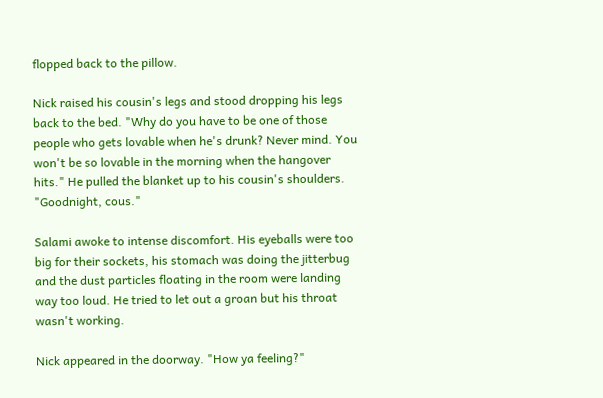flopped back to the pillow.

Nick raised his cousin's legs and stood dropping his legs back to the bed. "Why do you have to be one of those people who gets lovable when he's drunk? Never mind. You won't be so lovable in the morning when the hangover hits." He pulled the blanket up to his cousin's shoulders. "Goodnight, cous."

Salami awoke to intense discomfort. His eyeballs were too big for their sockets, his stomach was doing the jitterbug and the dust particles floating in the room were landing way too loud. He tried to let out a groan but his throat wasn't working.

Nick appeared in the doorway. "How ya feeling?"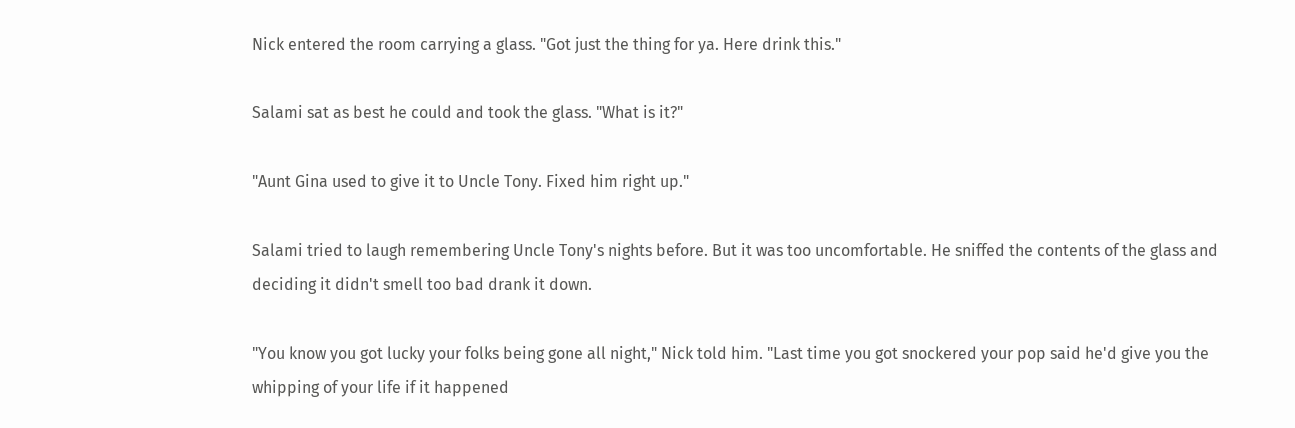Nick entered the room carrying a glass. "Got just the thing for ya. Here drink this."

Salami sat as best he could and took the glass. "What is it?"

"Aunt Gina used to give it to Uncle Tony. Fixed him right up."

Salami tried to laugh remembering Uncle Tony's nights before. But it was too uncomfortable. He sniffed the contents of the glass and deciding it didn't smell too bad drank it down.

"You know you got lucky your folks being gone all night," Nick told him. "Last time you got snockered your pop said he'd give you the whipping of your life if it happened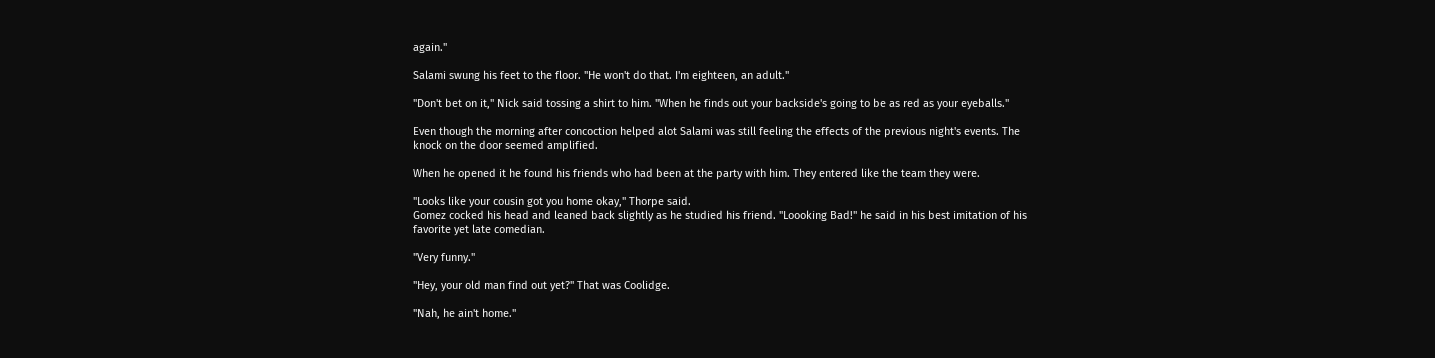again."

Salami swung his feet to the floor. "He won't do that. I'm eighteen, an adult."

"Don't bet on it," Nick said tossing a shirt to him. "When he finds out your backside's going to be as red as your eyeballs."

Even though the morning after concoction helped alot Salami was still feeling the effects of the previous night's events. The knock on the door seemed amplified.

When he opened it he found his friends who had been at the party with him. They entered like the team they were.

"Looks like your cousin got you home okay," Thorpe said.
Gomez cocked his head and leaned back slightly as he studied his friend. "Loooking Bad!" he said in his best imitation of his favorite yet late comedian.

"Very funny."

"Hey, your old man find out yet?" That was Coolidge.

"Nah, he ain't home."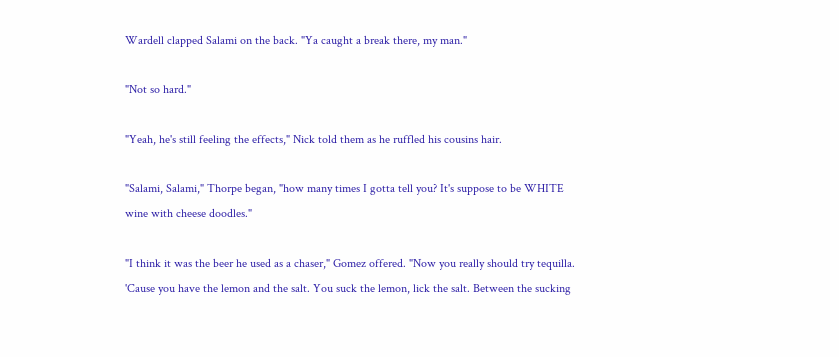Wardell clapped Salami on the back. "Ya caught a break there, my man."

"Not so hard."

"Yeah, he's still feeling the effects," Nick told them as he ruffled his cousins hair.

"Salami, Salami," Thorpe began, "how many times I gotta tell you? It's suppose to be WHITE wine with cheese doodles."

"I think it was the beer he used as a chaser," Gomez offered. "Now you really should try tequilla. 'Cause you have the lemon and the salt. You suck the lemon, lick the salt. Between the sucking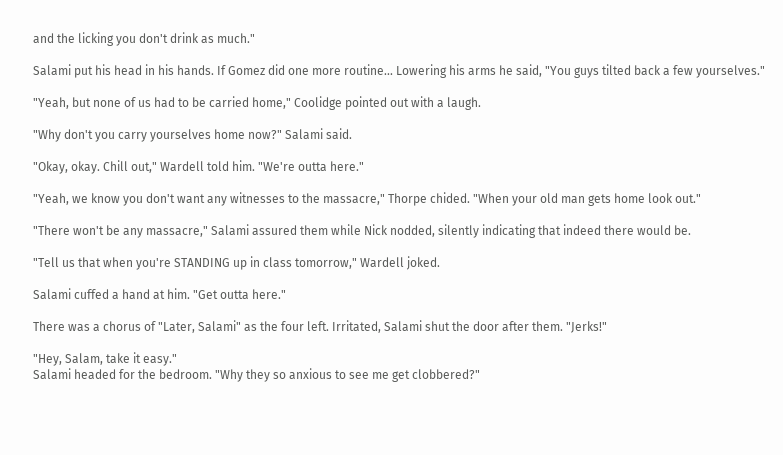and the licking you don't drink as much."

Salami put his head in his hands. If Gomez did one more routine... Lowering his arms he said, "You guys tilted back a few yourselves."

"Yeah, but none of us had to be carried home," Coolidge pointed out with a laugh.

"Why don't you carry yourselves home now?" Salami said.

"Okay, okay. Chill out," Wardell told him. "We're outta here."

"Yeah, we know you don't want any witnesses to the massacre," Thorpe chided. "When your old man gets home look out."

"There won't be any massacre," Salami assured them while Nick nodded, silently indicating that indeed there would be.

"Tell us that when you're STANDING up in class tomorrow," Wardell joked.

Salami cuffed a hand at him. "Get outta here."

There was a chorus of "Later, Salami" as the four left. Irritated, Salami shut the door after them. "Jerks!"

"Hey, Salam, take it easy."
Salami headed for the bedroom. "Why they so anxious to see me get clobbered?"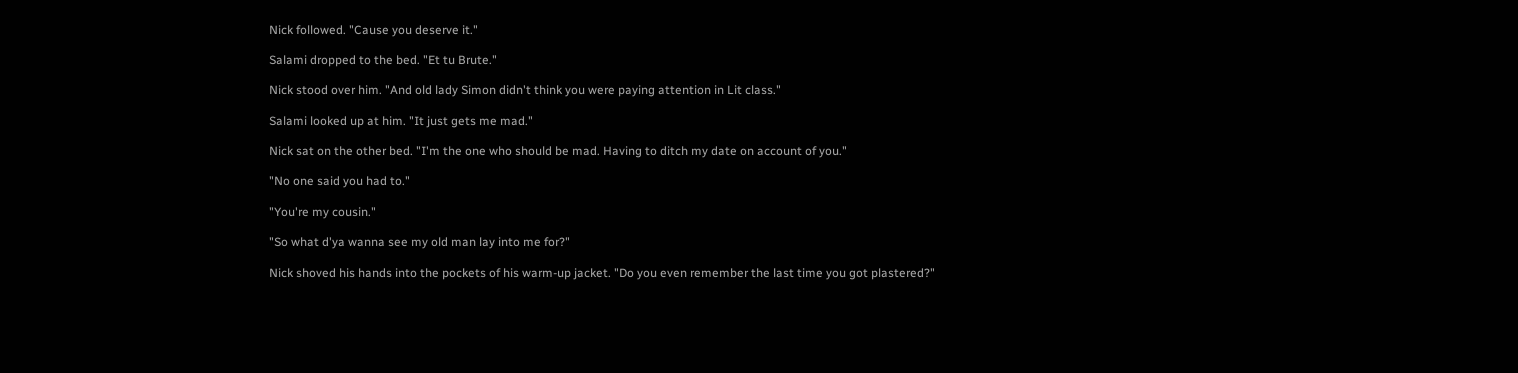Nick followed. "Cause you deserve it."

Salami dropped to the bed. "Et tu Brute."

Nick stood over him. "And old lady Simon didn't think you were paying attention in Lit class."

Salami looked up at him. "It just gets me mad."

Nick sat on the other bed. "I'm the one who should be mad. Having to ditch my date on account of you."

"No one said you had to."

"You're my cousin."

"So what d'ya wanna see my old man lay into me for?"

Nick shoved his hands into the pockets of his warm-up jacket. "Do you even remember the last time you got plastered?"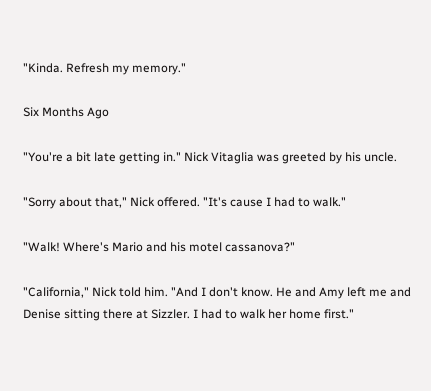"Kinda. Refresh my memory."

Six Months Ago

"You're a bit late getting in." Nick Vitaglia was greeted by his uncle.

"Sorry about that," Nick offered. "It's cause I had to walk."

"Walk! Where's Mario and his motel cassanova?"

"California," Nick told him. "And I don't know. He and Amy left me and Denise sitting there at Sizzler. I had to walk her home first."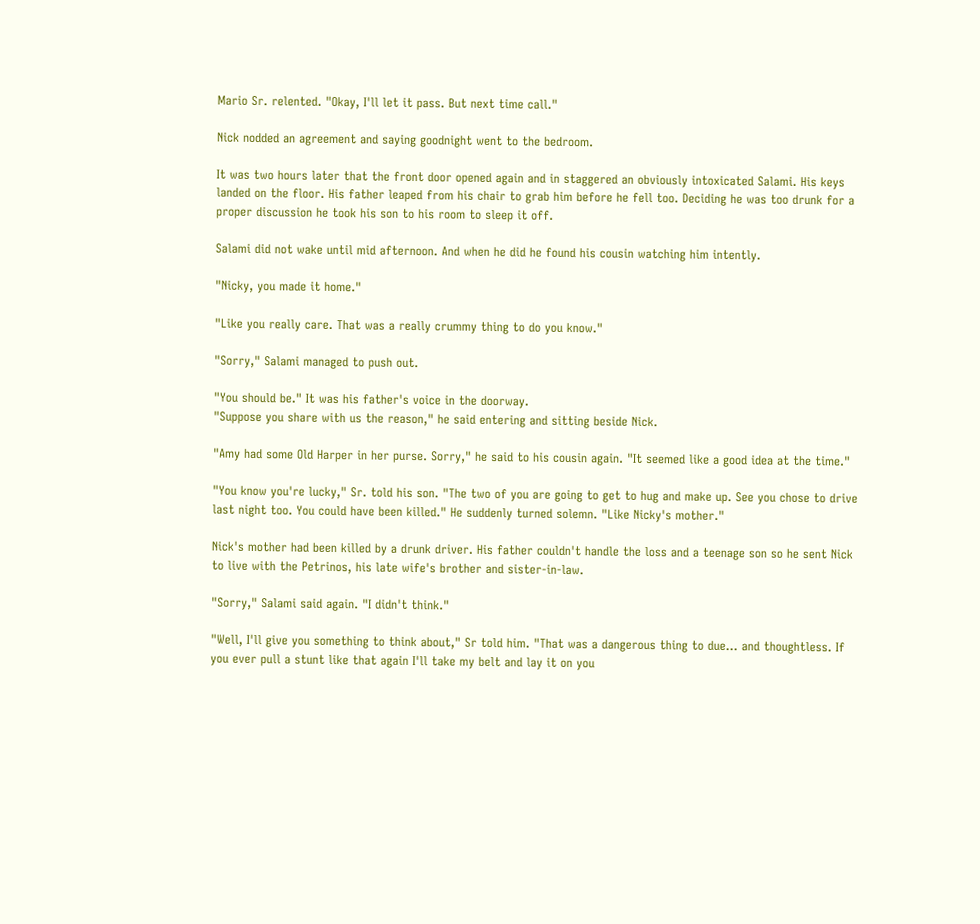Mario Sr. relented. "Okay, I'll let it pass. But next time call."

Nick nodded an agreement and saying goodnight went to the bedroom.

It was two hours later that the front door opened again and in staggered an obviously intoxicated Salami. His keys landed on the floor. His father leaped from his chair to grab him before he fell too. Deciding he was too drunk for a proper discussion he took his son to his room to sleep it off.

Salami did not wake until mid afternoon. And when he did he found his cousin watching him intently.

"Nicky, you made it home."

"Like you really care. That was a really crummy thing to do you know."

"Sorry," Salami managed to push out.

"You should be." It was his father's voice in the doorway.
"Suppose you share with us the reason," he said entering and sitting beside Nick.

"Amy had some Old Harper in her purse. Sorry," he said to his cousin again. "It seemed like a good idea at the time."

"You know you're lucky," Sr. told his son. "The two of you are going to get to hug and make up. See you chose to drive last night too. You could have been killed." He suddenly turned solemn. "Like Nicky's mother."

Nick's mother had been killed by a drunk driver. His father couldn't handle the loss and a teenage son so he sent Nick to live with the Petrinos, his late wife's brother and sister-in-law.

"Sorry," Salami said again. "I didn't think."

"Well, I'll give you something to think about," Sr told him. "That was a dangerous thing to due... and thoughtless. If you ever pull a stunt like that again I'll take my belt and lay it on you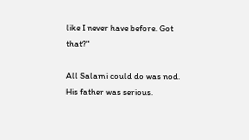like I never have before. Got that?"

All Salami could do was nod. His father was serious.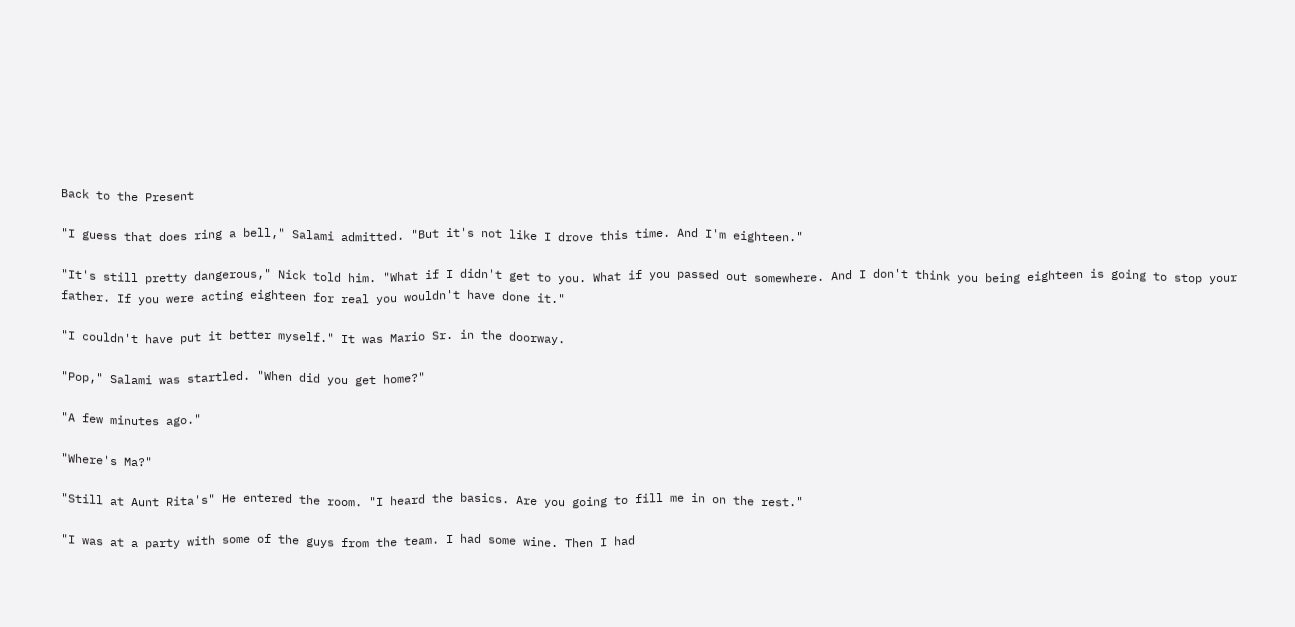Back to the Present

"I guess that does ring a bell," Salami admitted. "But it's not like I drove this time. And I'm eighteen."

"It's still pretty dangerous," Nick told him. "What if I didn't get to you. What if you passed out somewhere. And I don't think you being eighteen is going to stop your father. If you were acting eighteen for real you wouldn't have done it."

"I couldn't have put it better myself." It was Mario Sr. in the doorway.

"Pop," Salami was startled. "When did you get home?"

"A few minutes ago."

"Where's Ma?"

"Still at Aunt Rita's" He entered the room. "I heard the basics. Are you going to fill me in on the rest."

"I was at a party with some of the guys from the team. I had some wine. Then I had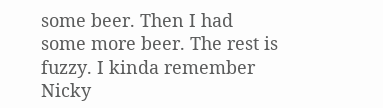some beer. Then I had some more beer. The rest is fuzzy. I kinda remember Nicky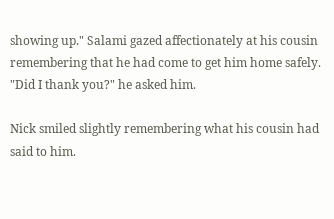showing up." Salami gazed affectionately at his cousin remembering that he had come to get him home safely. "Did I thank you?" he asked him.

Nick smiled slightly remembering what his cousin had said to him.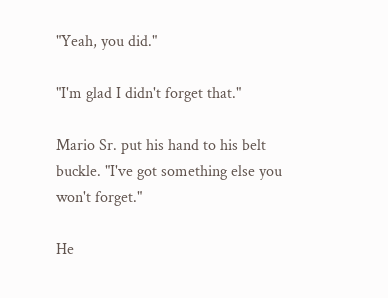"Yeah, you did."

"I'm glad I didn't forget that."

Mario Sr. put his hand to his belt buckle. "I've got something else you won't forget."

He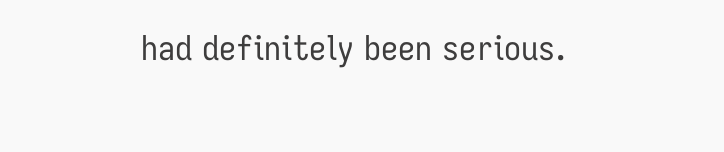had definitely been serious.